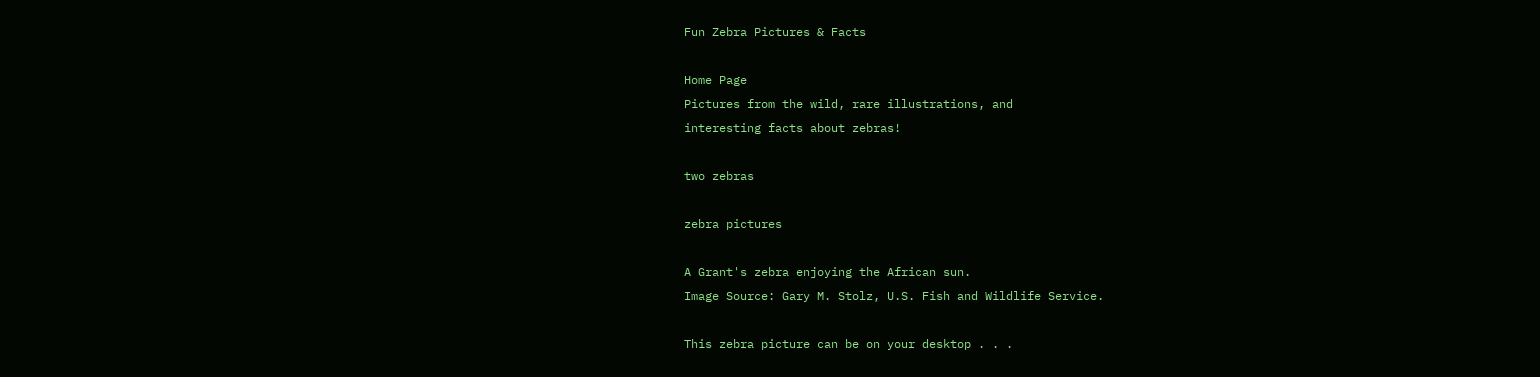Fun Zebra Pictures & Facts

Home Page
Pictures from the wild, rare illustrations, and
interesting facts about zebras!

two zebras

zebra pictures

A Grant's zebra enjoying the African sun.
Image Source: Gary M. Stolz, U.S. Fish and Wildlife Service.

This zebra picture can be on your desktop . . .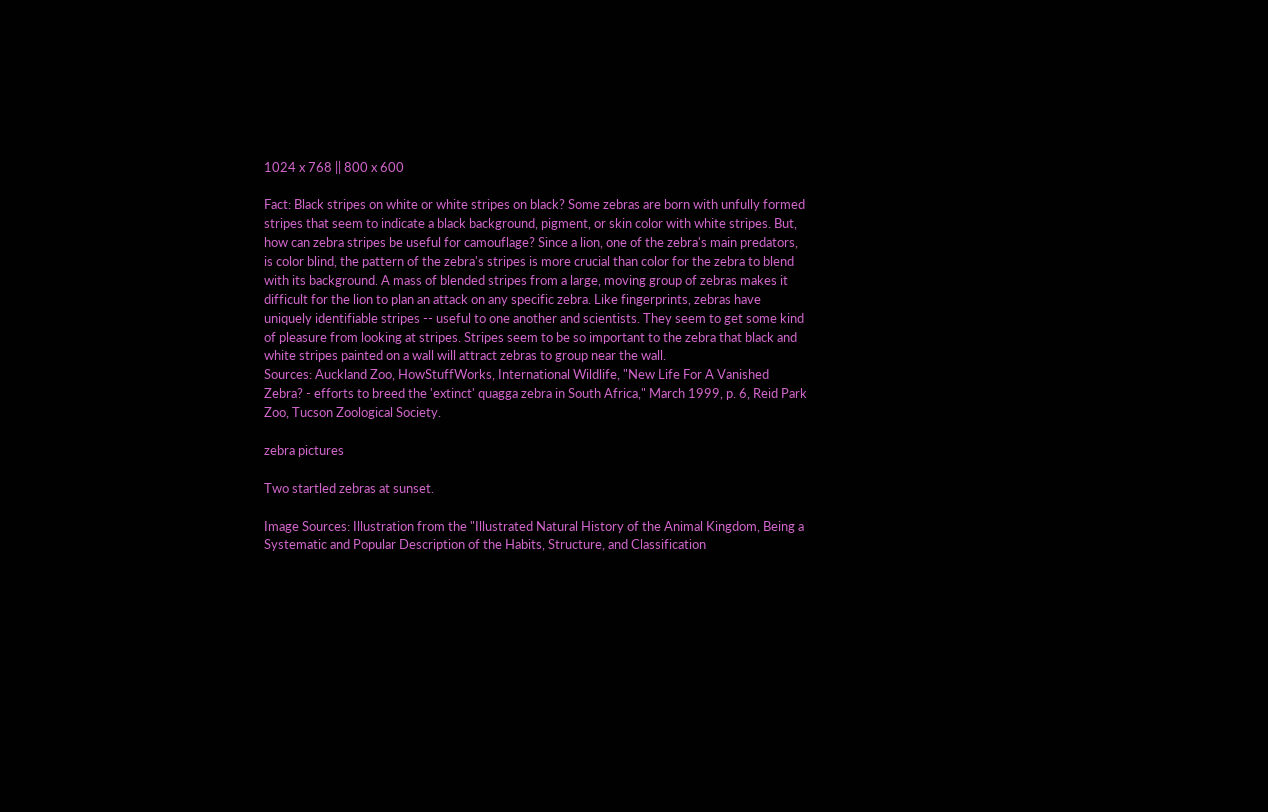1024 x 768 || 800 x 600

Fact: Black stripes on white or white stripes on black? Some zebras are born with unfully formed stripes that seem to indicate a black background, pigment, or skin color with white stripes. But, how can zebra stripes be useful for camouflage? Since a lion, one of the zebra's main predators, is color blind, the pattern of the zebra's stripes is more crucial than color for the zebra to blend with its background. A mass of blended stripes from a large, moving group of zebras makes it difficult for the lion to plan an attack on any specific zebra. Like fingerprints, zebras have uniquely identifiable stripes -- useful to one another and scientists. They seem to get some kind of pleasure from looking at stripes. Stripes seem to be so important to the zebra that black and white stripes painted on a wall will attract zebras to group near the wall.
Sources: Auckland Zoo, HowStuffWorks, International Wildlife, "New Life For A Vanished Zebra? - efforts to breed the 'extinct' quagga zebra in South Africa," March 1999, p. 6, Reid Park Zoo, Tucson Zoological Society.

zebra pictures

Two startled zebras at sunset.

Image Sources: Illustration from the "Illustrated Natural History of the Animal Kingdom, Being a Systematic and Popular Description of the Habits, Structure, and Classification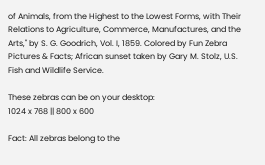of Animals, from the Highest to the Lowest Forms, with Their Relations to Agriculture, Commerce, Manufactures, and the Arts," by S. G. Goodrich, Vol. I, 1859. Colored by Fun Zebra Pictures & Facts; African sunset taken by Gary M. Stolz, U.S. Fish and Wildlife Service.

These zebras can be on your desktop:
1024 x 768 || 800 x 600

Fact: All zebras belong to the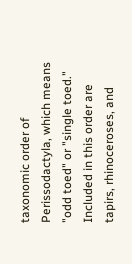taxonomic order of Perissodactyla, which means "odd toed" or "single toed." Included in this order are tapirs, rhinoceroses, and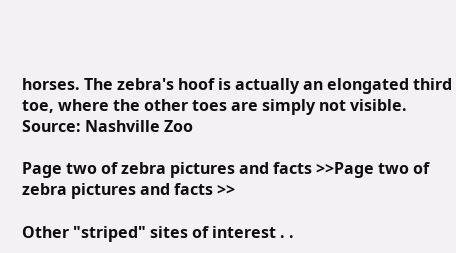horses. The zebra's hoof is actually an elongated third toe, where the other toes are simply not visible.
Source: Nashville Zoo

Page two of zebra pictures and facts >>Page two of zebra pictures and facts >>

Other "striped" sites of interest . .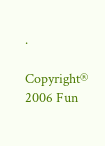.

Copyright® 2006 Fun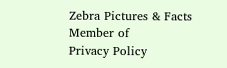Zebra Pictures & Facts
Member of
Privacy Policy